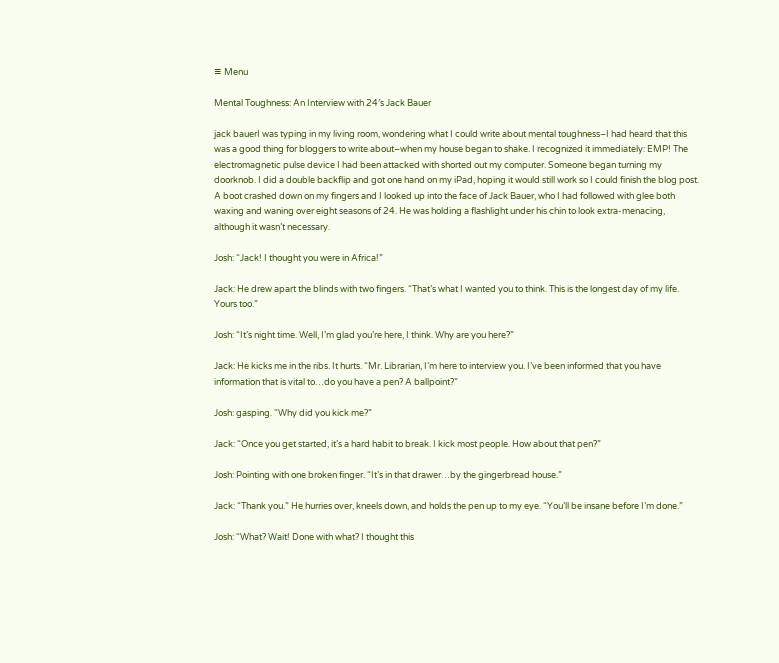≡ Menu

Mental Toughness: An Interview with 24′s Jack Bauer

jack bauerI was typing in my living room, wondering what I could write about mental toughness–I had heard that this was a good thing for bloggers to write about–when my house began to shake. I recognized it immediately: EMP! The electromagnetic pulse device I had been attacked with shorted out my computer. Someone began turning my doorknob. I did a double backflip and got one hand on my iPad, hoping it would still work so I could finish the blog post. A boot crashed down on my fingers and I looked up into the face of Jack Bauer, who I had followed with glee both waxing and waning over eight seasons of 24. He was holding a flashlight under his chin to look extra-menacing, although it wasn’t necessary.

Josh: “Jack! I thought you were in Africa!”

Jack: He drew apart the blinds with two fingers. “That’s what I wanted you to think. This is the longest day of my life. Yours too.”

Josh: “It’s night time. Well, I’m glad you’re here, I think. Why are you here?”

Jack: He kicks me in the ribs. It hurts. “Mr. Librarian, I’m here to interview you. I’ve been informed that you have information that is vital to…do you have a pen? A ballpoint?”

Josh: gasping. “Why did you kick me?”

Jack: “Once you get started, it’s a hard habit to break. I kick most people. How about that pen?”

Josh: Pointing with one broken finger. “It’s in that drawer…by the gingerbread house.”

Jack: “Thank you.” He hurries over, kneels down, and holds the pen up to my eye. “You’ll be insane before I’m done.”

Josh: “What? Wait! Done with what? I thought this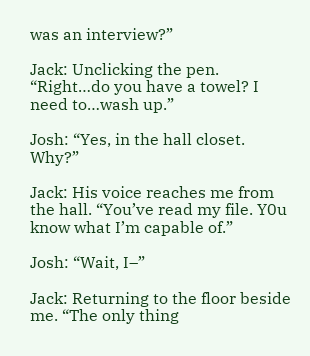was an interview?”

Jack: Unclicking the pen. “Right…do you have a towel? I need to…wash up.”

Josh: “Yes, in the hall closet. Why?”

Jack: His voice reaches me from the hall. “You’ve read my file. Y0u know what I’m capable of.”

Josh: “Wait, I–”

Jack: Returning to the floor beside me. “The only thing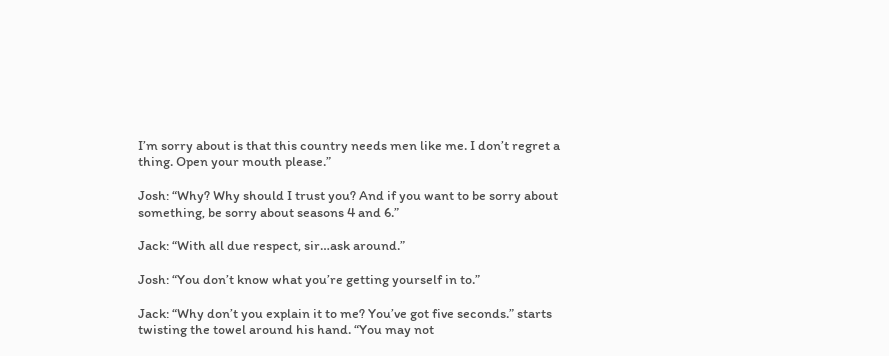I’m sorry about is that this country needs men like me. I don’t regret a thing. Open your mouth please.”

Josh: “Why? Why should I trust you? And if you want to be sorry about something, be sorry about seasons 4 and 6.”

Jack: “With all due respect, sir…ask around.”

Josh: “You don’t know what you’re getting yourself in to.”

Jack: “Why don’t you explain it to me? You’ve got five seconds.” starts twisting the towel around his hand. “You may not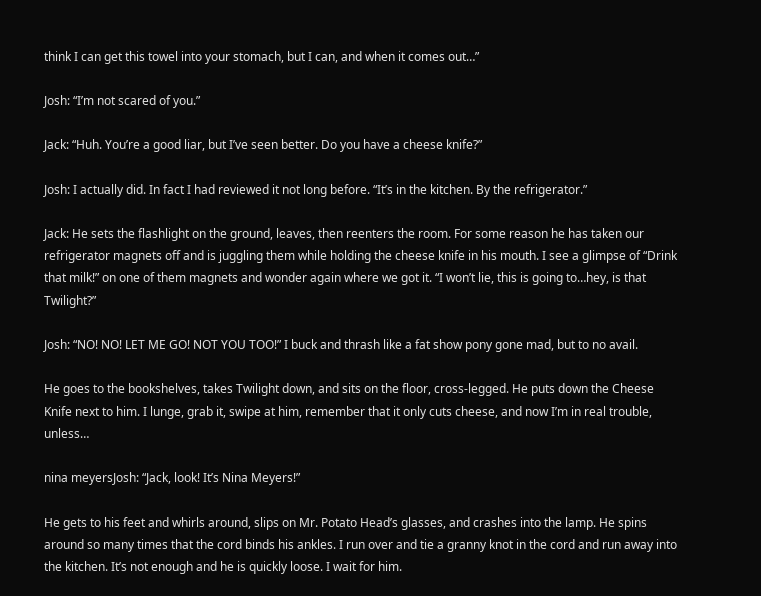think I can get this towel into your stomach, but I can, and when it comes out…”

Josh: “I’m not scared of you.”

Jack: “Huh. You’re a good liar, but I’ve seen better. Do you have a cheese knife?”

Josh: I actually did. In fact I had reviewed it not long before. “It’s in the kitchen. By the refrigerator.”

Jack: He sets the flashlight on the ground, leaves, then reenters the room. For some reason he has taken our refrigerator magnets off and is juggling them while holding the cheese knife in his mouth. I see a glimpse of “Drink that milk!” on one of them magnets and wonder again where we got it. “I won’t lie, this is going to…hey, is that Twilight?”

Josh: “NO! NO! LET ME GO! NOT YOU TOO!” I buck and thrash like a fat show pony gone mad, but to no avail.

He goes to the bookshelves, takes Twilight down, and sits on the floor, cross-legged. He puts down the Cheese Knife next to him. I lunge, grab it, swipe at him, remember that it only cuts cheese, and now I’m in real trouble, unless…

nina meyersJosh: “Jack, look! It’s Nina Meyers!”

He gets to his feet and whirls around, slips on Mr. Potato Head’s glasses, and crashes into the lamp. He spins around so many times that the cord binds his ankles. I run over and tie a granny knot in the cord and run away into the kitchen. It’s not enough and he is quickly loose. I wait for him.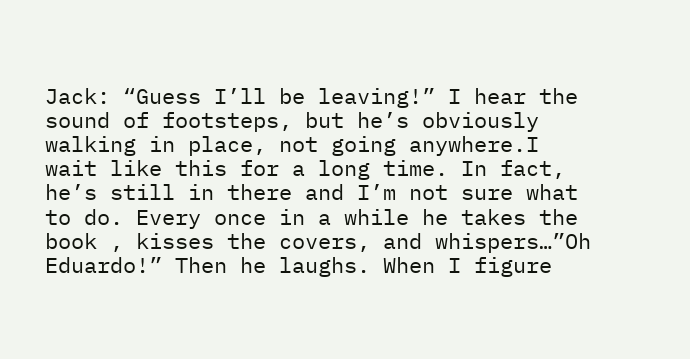Jack: “Guess I’ll be leaving!” I hear the sound of footsteps, but he’s obviously walking in place, not going anywhere.I wait like this for a long time. In fact, he’s still in there and I’m not sure what to do. Every once in a while he takes the book , kisses the covers, and whispers…”Oh Eduardo!” Then he laughs. When I figure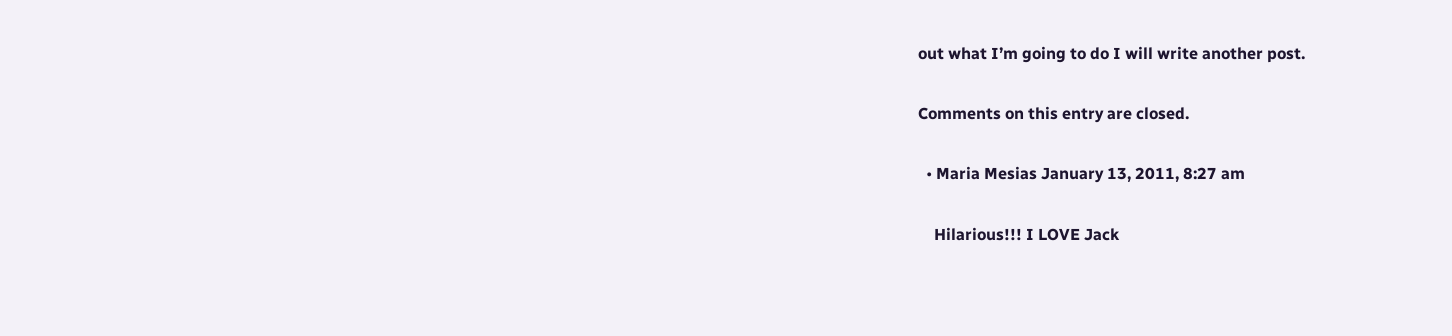out what I’m going to do I will write another post.

Comments on this entry are closed.

  • Maria Mesias January 13, 2011, 8:27 am

    Hilarious!!! I LOVE Jack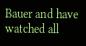Bauer and have watched all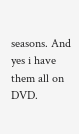seasons. And yes i have them all on DVD.